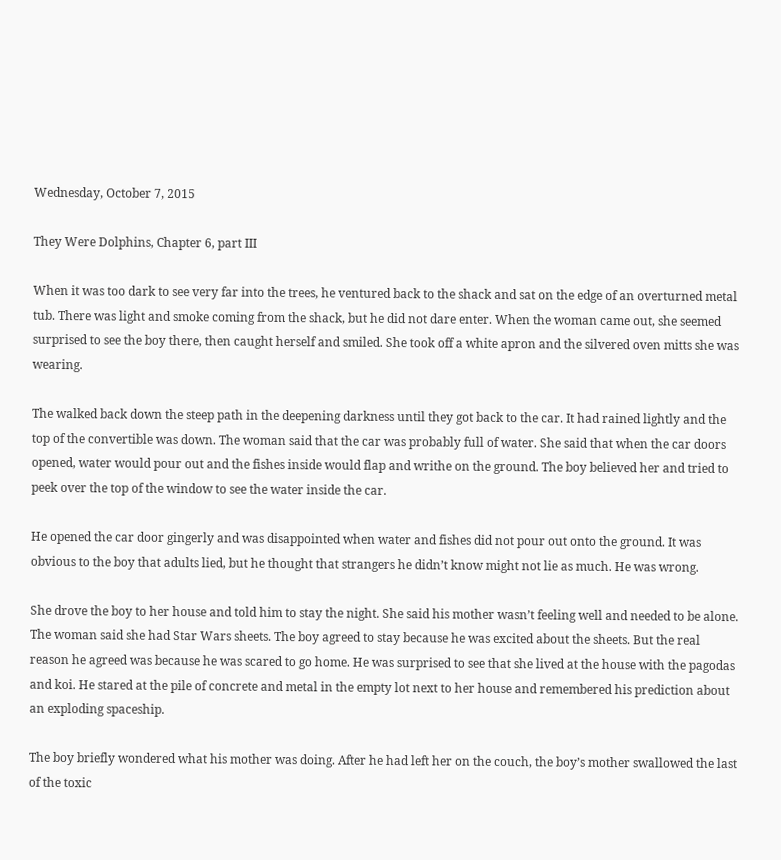Wednesday, October 7, 2015

They Were Dolphins, Chapter 6, part III

When it was too dark to see very far into the trees, he ventured back to the shack and sat on the edge of an overturned metal tub. There was light and smoke coming from the shack, but he did not dare enter. When the woman came out, she seemed surprised to see the boy there, then caught herself and smiled. She took off a white apron and the silvered oven mitts she was wearing.

The walked back down the steep path in the deepening darkness until they got back to the car. It had rained lightly and the top of the convertible was down. The woman said that the car was probably full of water. She said that when the car doors opened, water would pour out and the fishes inside would flap and writhe on the ground. The boy believed her and tried to peek over the top of the window to see the water inside the car.

He opened the car door gingerly and was disappointed when water and fishes did not pour out onto the ground. It was obvious to the boy that adults lied, but he thought that strangers he didn’t know might not lie as much. He was wrong.

She drove the boy to her house and told him to stay the night. She said his mother wasn’t feeling well and needed to be alone. The woman said she had Star Wars sheets. The boy agreed to stay because he was excited about the sheets. But the real reason he agreed was because he was scared to go home. He was surprised to see that she lived at the house with the pagodas and koi. He stared at the pile of concrete and metal in the empty lot next to her house and remembered his prediction about an exploding spaceship.

The boy briefly wondered what his mother was doing. After he had left her on the couch, the boy’s mother swallowed the last of the toxic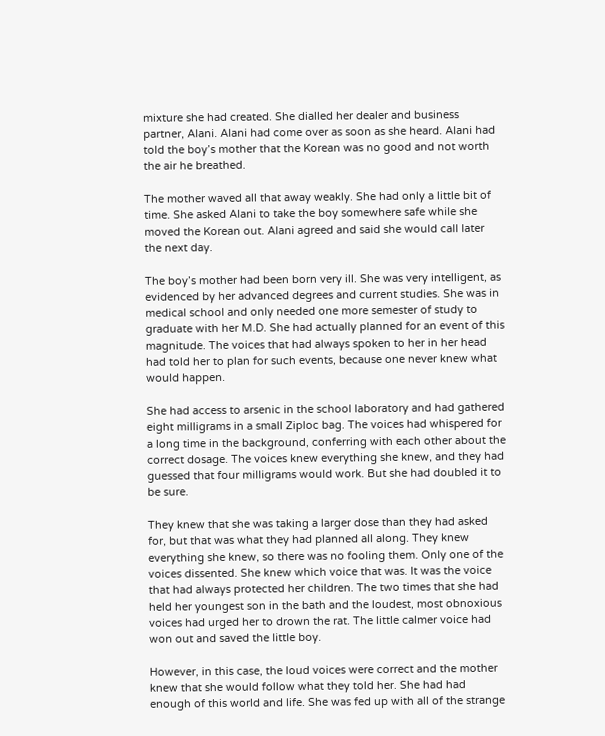mixture she had created. She dialled her dealer and business partner, Alani. Alani had come over as soon as she heard. Alani had told the boy’s mother that the Korean was no good and not worth the air he breathed.

The mother waved all that away weakly. She had only a little bit of time. She asked Alani to take the boy somewhere safe while she moved the Korean out. Alani agreed and said she would call later the next day.

The boy’s mother had been born very ill. She was very intelligent, as evidenced by her advanced degrees and current studies. She was in medical school and only needed one more semester of study to graduate with her M.D. She had actually planned for an event of this magnitude. The voices that had always spoken to her in her head had told her to plan for such events, because one never knew what would happen.

She had access to arsenic in the school laboratory and had gathered eight milligrams in a small Ziploc bag. The voices had whispered for a long time in the background, conferring with each other about the correct dosage. The voices knew everything she knew, and they had guessed that four milligrams would work. But she had doubled it to be sure.

They knew that she was taking a larger dose than they had asked for, but that was what they had planned all along. They knew everything she knew, so there was no fooling them. Only one of the voices dissented. She knew which voice that was. It was the voice that had always protected her children. The two times that she had held her youngest son in the bath and the loudest, most obnoxious voices had urged her to drown the rat. The little calmer voice had won out and saved the little boy.

However, in this case, the loud voices were correct and the mother knew that she would follow what they told her. She had had enough of this world and life. She was fed up with all of the strange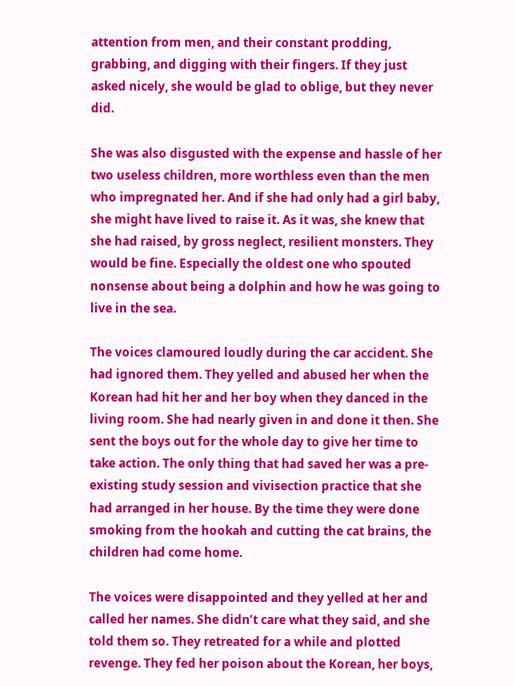attention from men, and their constant prodding, grabbing, and digging with their fingers. If they just asked nicely, she would be glad to oblige, but they never did.

She was also disgusted with the expense and hassle of her two useless children, more worthless even than the men who impregnated her. And if she had only had a girl baby, she might have lived to raise it. As it was, she knew that she had raised, by gross neglect, resilient monsters. They would be fine. Especially the oldest one who spouted nonsense about being a dolphin and how he was going to live in the sea.

The voices clamoured loudly during the car accident. She had ignored them. They yelled and abused her when the Korean had hit her and her boy when they danced in the living room. She had nearly given in and done it then. She sent the boys out for the whole day to give her time to take action. The only thing that had saved her was a pre-existing study session and vivisection practice that she had arranged in her house. By the time they were done smoking from the hookah and cutting the cat brains, the children had come home.

The voices were disappointed and they yelled at her and called her names. She didn’t care what they said, and she told them so. They retreated for a while and plotted revenge. They fed her poison about the Korean, her boys,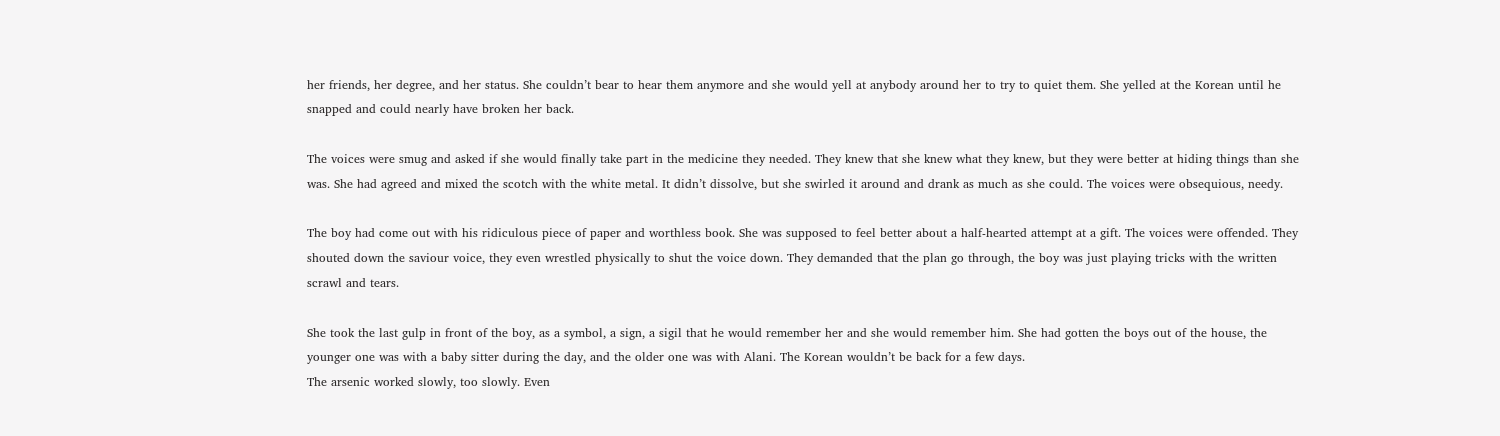her friends, her degree, and her status. She couldn’t bear to hear them anymore and she would yell at anybody around her to try to quiet them. She yelled at the Korean until he snapped and could nearly have broken her back.

The voices were smug and asked if she would finally take part in the medicine they needed. They knew that she knew what they knew, but they were better at hiding things than she was. She had agreed and mixed the scotch with the white metal. It didn’t dissolve, but she swirled it around and drank as much as she could. The voices were obsequious, needy.

The boy had come out with his ridiculous piece of paper and worthless book. She was supposed to feel better about a half-hearted attempt at a gift. The voices were offended. They shouted down the saviour voice, they even wrestled physically to shut the voice down. They demanded that the plan go through, the boy was just playing tricks with the written scrawl and tears.

She took the last gulp in front of the boy, as a symbol, a sign, a sigil that he would remember her and she would remember him. She had gotten the boys out of the house, the younger one was with a baby sitter during the day, and the older one was with Alani. The Korean wouldn’t be back for a few days.
The arsenic worked slowly, too slowly. Even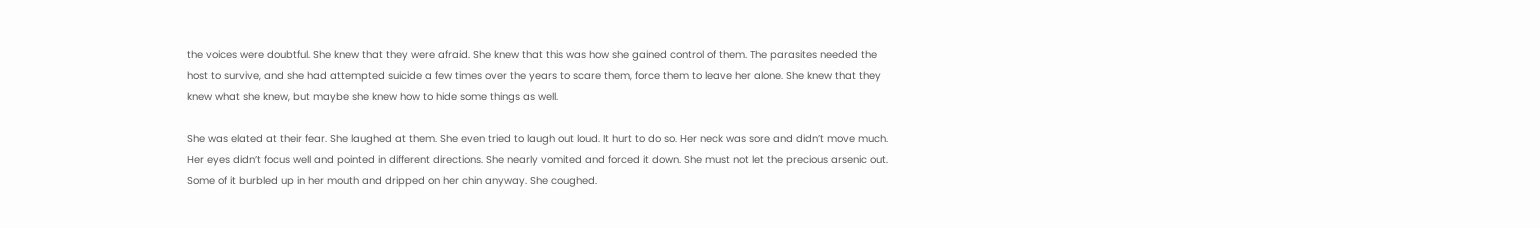the voices were doubtful. She knew that they were afraid. She knew that this was how she gained control of them. The parasites needed the host to survive, and she had attempted suicide a few times over the years to scare them, force them to leave her alone. She knew that they knew what she knew, but maybe she knew how to hide some things as well.

She was elated at their fear. She laughed at them. She even tried to laugh out loud. It hurt to do so. Her neck was sore and didn’t move much. Her eyes didn’t focus well and pointed in different directions. She nearly vomited and forced it down. She must not let the precious arsenic out. Some of it burbled up in her mouth and dripped on her chin anyway. She coughed.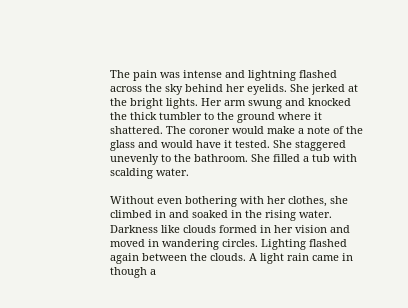The pain was intense and lightning flashed across the sky behind her eyelids. She jerked at the bright lights. Her arm swung and knocked the thick tumbler to the ground where it shattered. The coroner would make a note of the glass and would have it tested. She staggered unevenly to the bathroom. She filled a tub with scalding water.

Without even bothering with her clothes, she climbed in and soaked in the rising water. Darkness like clouds formed in her vision and moved in wandering circles. Lighting flashed again between the clouds. A light rain came in though a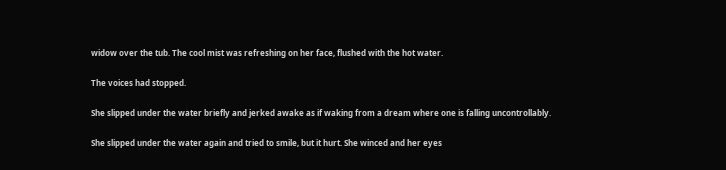widow over the tub. The cool mist was refreshing on her face, flushed with the hot water.

The voices had stopped.

She slipped under the water briefly and jerked awake as if waking from a dream where one is falling uncontrollably.

She slipped under the water again and tried to smile, but it hurt. She winced and her eyes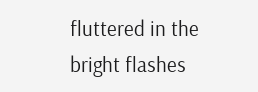fluttered in the bright flashes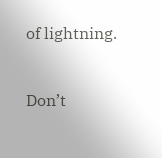of lightning.


Don’t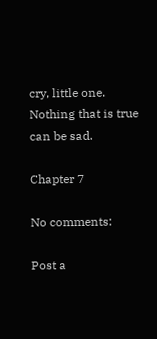cry, little one. Nothing that is true can be sad.

Chapter 7

No comments:

Post a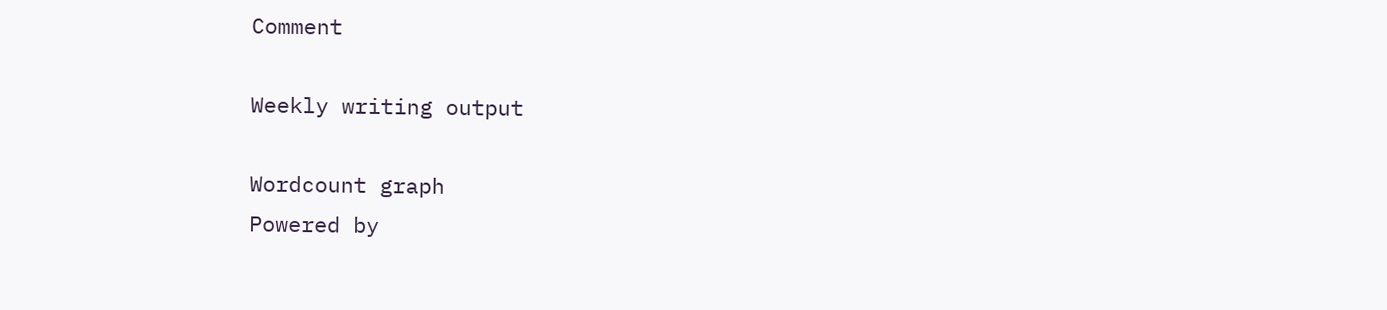Comment

Weekly writing output

Wordcount graph
Powered by